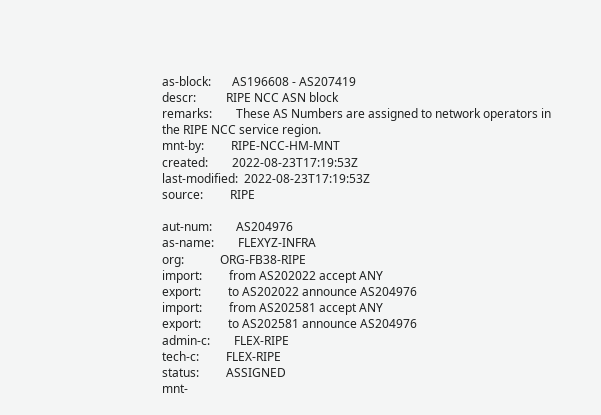as-block:       AS196608 - AS207419
descr:          RIPE NCC ASN block
remarks:        These AS Numbers are assigned to network operators in the RIPE NCC service region.
mnt-by:         RIPE-NCC-HM-MNT
created:        2022-08-23T17:19:53Z
last-modified:  2022-08-23T17:19:53Z
source:         RIPE

aut-num:        AS204976
as-name:        FLEXYZ-INFRA
org:            ORG-FB38-RIPE
import:         from AS202022 accept ANY
export:         to AS202022 announce AS204976
import:         from AS202581 accept ANY
export:         to AS202581 announce AS204976
admin-c:        FLEX-RIPE
tech-c:         FLEX-RIPE
status:         ASSIGNED
mnt-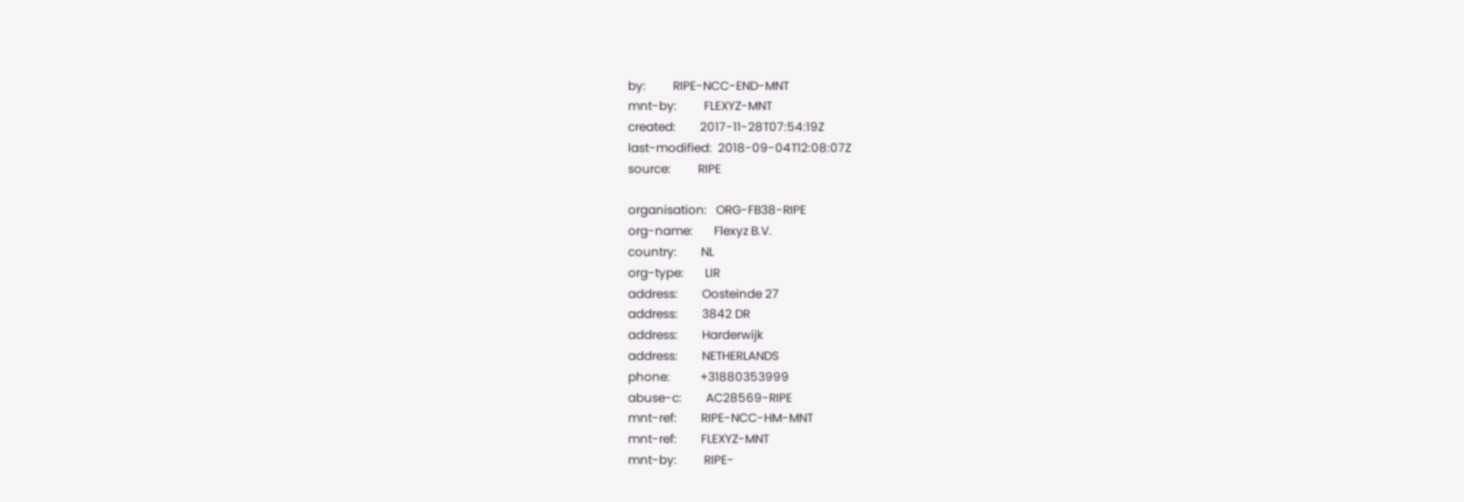by:         RIPE-NCC-END-MNT
mnt-by:         FLEXYZ-MNT
created:        2017-11-28T07:54:19Z
last-modified:  2018-09-04T12:08:07Z
source:         RIPE

organisation:   ORG-FB38-RIPE
org-name:       Flexyz B.V.
country:        NL
org-type:       LIR
address:        Oosteinde 27
address:        3842 DR
address:        Harderwijk
address:        NETHERLANDS
phone:          +31880353999
abuse-c:        AC28569-RIPE
mnt-ref:        RIPE-NCC-HM-MNT
mnt-ref:        FLEXYZ-MNT
mnt-by:         RIPE-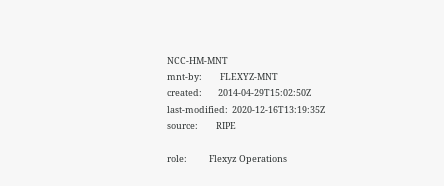NCC-HM-MNT
mnt-by:         FLEXYZ-MNT
created:        2014-04-29T15:02:50Z
last-modified:  2020-12-16T13:19:35Z
source:         RIPE

role:           Flexyz Operations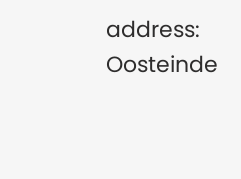address:        Oosteinde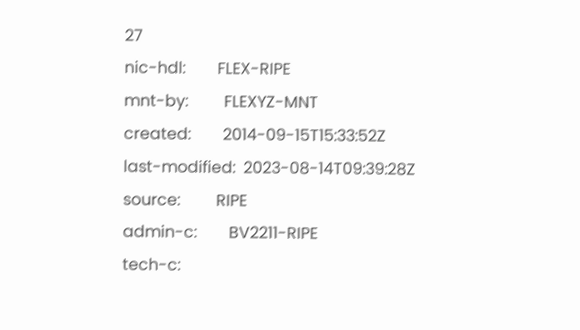27
nic-hdl:        FLEX-RIPE
mnt-by:         FLEXYZ-MNT
created:        2014-09-15T15:33:52Z
last-modified:  2023-08-14T09:39:28Z
source:         RIPE
admin-c:        BV2211-RIPE
tech-c: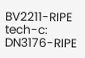BV2211-RIPE
tech-c:         DN3176-RIPE